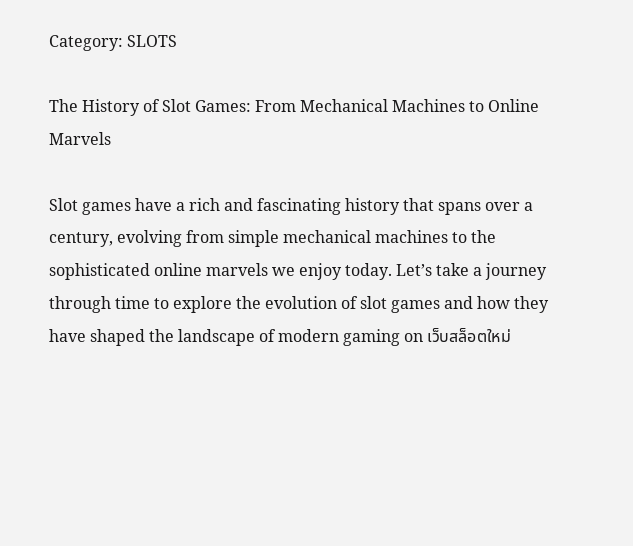Category: SLOTS

The History of Slot Games: From Mechanical Machines to Online Marvels

Slot games have a rich and fascinating history that spans over a century, evolving from simple mechanical machines to the sophisticated online marvels we enjoy today. Let’s take a journey through time to explore the evolution of slot games and how they have shaped the landscape of modern gaming on เว็บสล็อตใหม่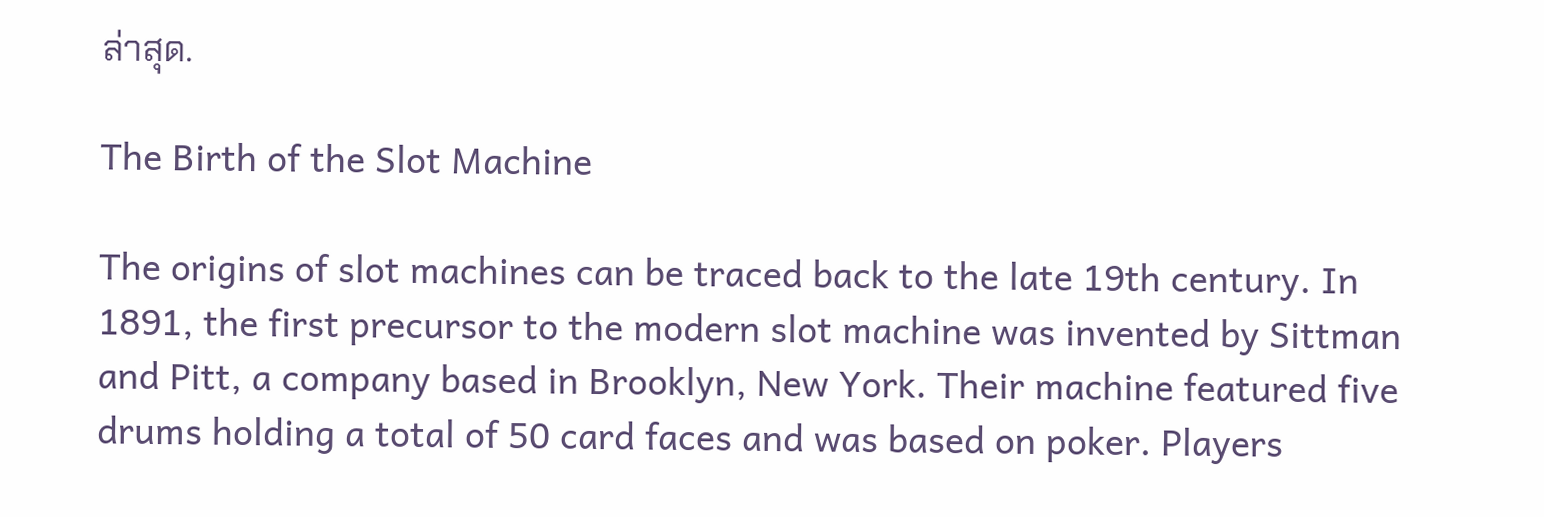ล่าสุด.

The Birth of the Slot Machine

The origins of slot machines can be traced back to the late 19th century. In 1891, the first precursor to the modern slot machine was invented by Sittman and Pitt, a company based in Brooklyn, New York. Their machine featured five drums holding a total of 50 card faces and was based on poker. Players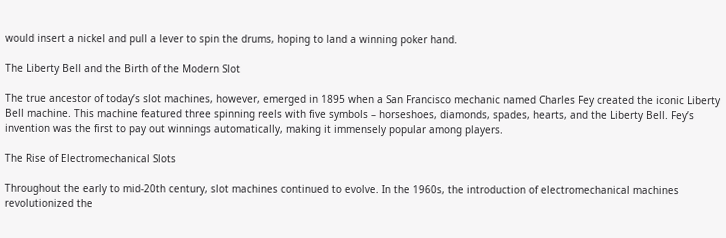would insert a nickel and pull a lever to spin the drums, hoping to land a winning poker hand.

The Liberty Bell and the Birth of the Modern Slot

The true ancestor of today’s slot machines, however, emerged in 1895 when a San Francisco mechanic named Charles Fey created the iconic Liberty Bell machine. This machine featured three spinning reels with five symbols – horseshoes, diamonds, spades, hearts, and the Liberty Bell. Fey’s invention was the first to pay out winnings automatically, making it immensely popular among players.

The Rise of Electromechanical Slots

Throughout the early to mid-20th century, slot machines continued to evolve. In the 1960s, the introduction of electromechanical machines revolutionized the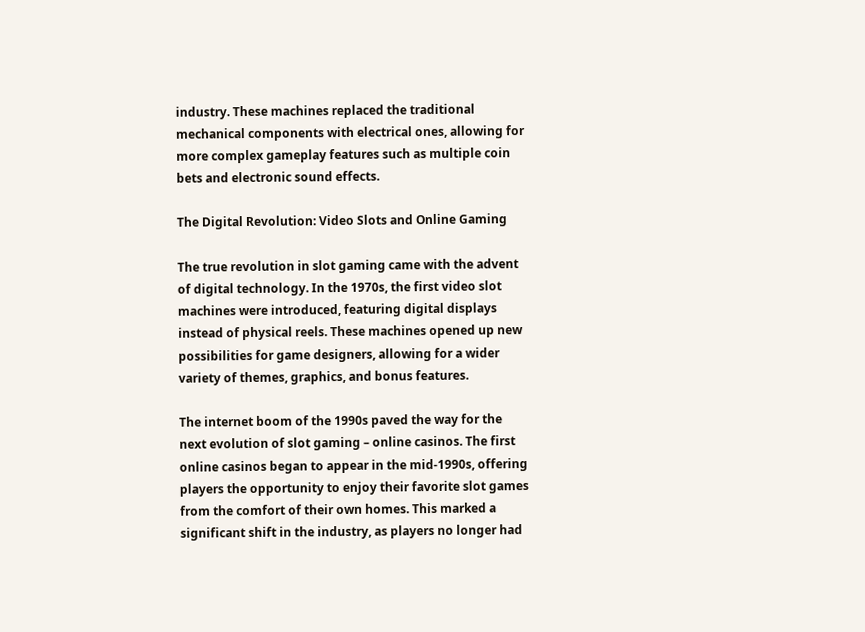industry. These machines replaced the traditional mechanical components with electrical ones, allowing for more complex gameplay features such as multiple coin bets and electronic sound effects.

The Digital Revolution: Video Slots and Online Gaming

The true revolution in slot gaming came with the advent of digital technology. In the 1970s, the first video slot machines were introduced, featuring digital displays instead of physical reels. These machines opened up new possibilities for game designers, allowing for a wider variety of themes, graphics, and bonus features.

The internet boom of the 1990s paved the way for the next evolution of slot gaming – online casinos. The first online casinos began to appear in the mid-1990s, offering players the opportunity to enjoy their favorite slot games from the comfort of their own homes. This marked a significant shift in the industry, as players no longer had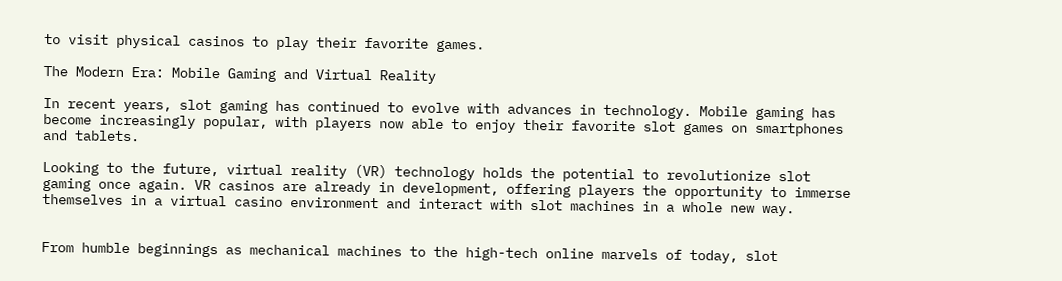to visit physical casinos to play their favorite games.

The Modern Era: Mobile Gaming and Virtual Reality

In recent years, slot gaming has continued to evolve with advances in technology. Mobile gaming has become increasingly popular, with players now able to enjoy their favorite slot games on smartphones and tablets.

Looking to the future, virtual reality (VR) technology holds the potential to revolutionize slot gaming once again. VR casinos are already in development, offering players the opportunity to immerse themselves in a virtual casino environment and interact with slot machines in a whole new way.


From humble beginnings as mechanical machines to the high-tech online marvels of today, slot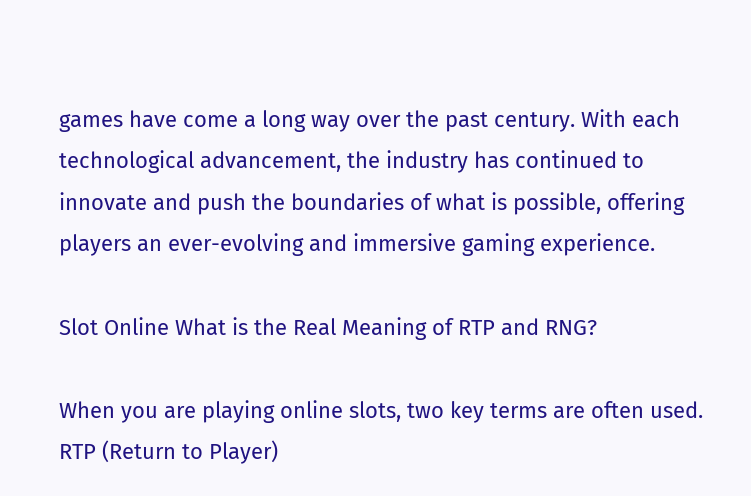games have come a long way over the past century. With each technological advancement, the industry has continued to innovate and push the boundaries of what is possible, offering players an ever-evolving and immersive gaming experience.

Slot Online What is the Real Meaning of RTP and RNG?

When you are playing online slots, two key terms are often used. RTP (Return to Player)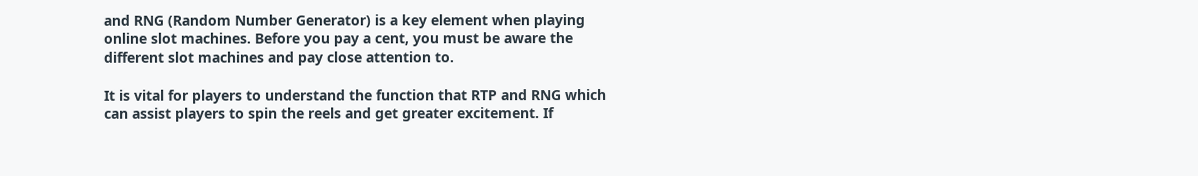and RNG (Random Number Generator) is a key element when playing online slot machines. Before you pay a cent, you must be aware the different slot machines and pay close attention to.

It is vital for players to understand the function that RTP and RNG which can assist players to spin the reels and get greater excitement. If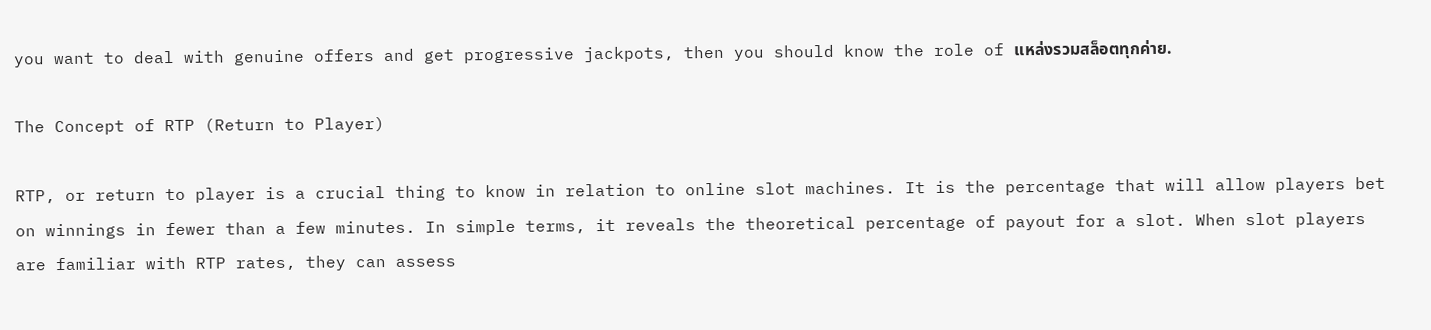you want to deal with genuine offers and get progressive jackpots, then you should know the role of แหล่งรวมสล็อตทุกค่าย.

The Concept of RTP (Return to Player)

RTP, or return to player is a crucial thing to know in relation to online slot machines. It is the percentage that will allow players bet on winnings in fewer than a few minutes. In simple terms, it reveals the theoretical percentage of payout for a slot. When slot players are familiar with RTP rates, they can assess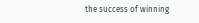the success of winning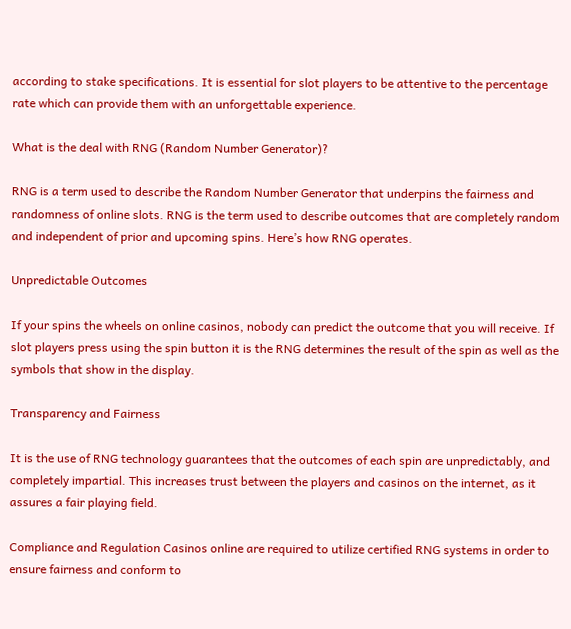according to stake specifications. It is essential for slot players to be attentive to the percentage rate which can provide them with an unforgettable experience.

What is the deal with RNG (Random Number Generator)?

RNG is a term used to describe the Random Number Generator that underpins the fairness and randomness of online slots. RNG is the term used to describe outcomes that are completely random and independent of prior and upcoming spins. Here’s how RNG operates.

Unpredictable Outcomes

If your spins the wheels on online casinos, nobody can predict the outcome that you will receive. If slot players press using the spin button it is the RNG determines the result of the spin as well as the symbols that show in the display.

Transparency and Fairness

It is the use of RNG technology guarantees that the outcomes of each spin are unpredictably, and completely impartial. This increases trust between the players and casinos on the internet, as it assures a fair playing field.

Compliance and Regulation Casinos online are required to utilize certified RNG systems in order to ensure fairness and conform to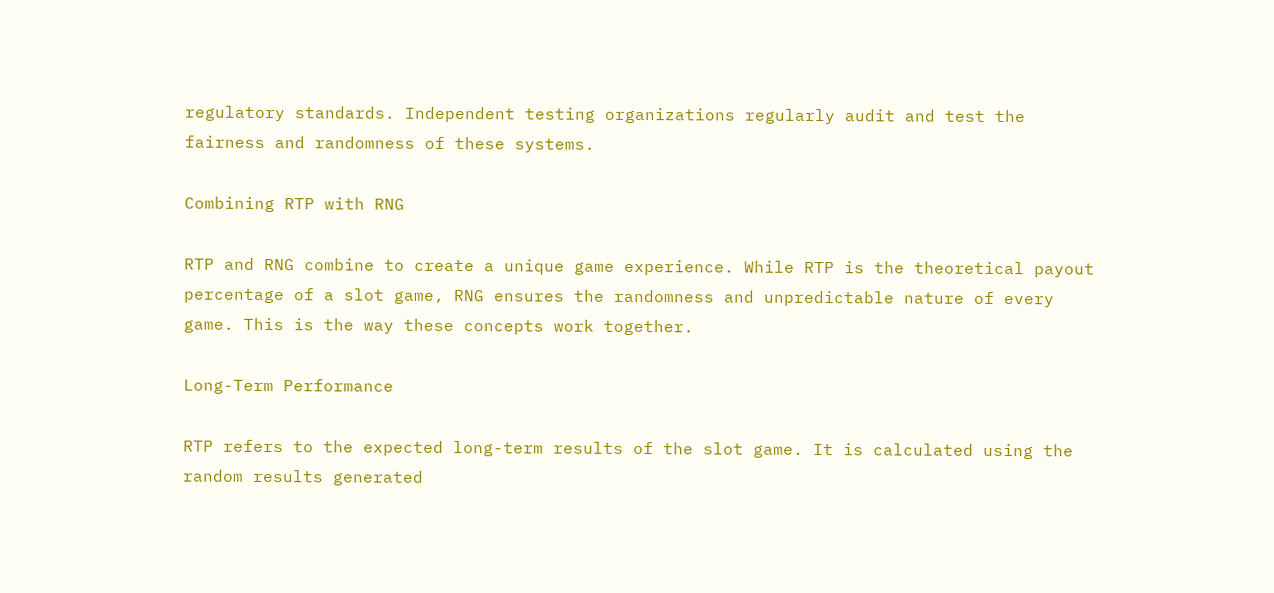regulatory standards. Independent testing organizations regularly audit and test the fairness and randomness of these systems.

Combining RTP with RNG

RTP and RNG combine to create a unique game experience. While RTP is the theoretical payout percentage of a slot game, RNG ensures the randomness and unpredictable nature of every game. This is the way these concepts work together.

Long-Term Performance

RTP refers to the expected long-term results of the slot game. It is calculated using the random results generated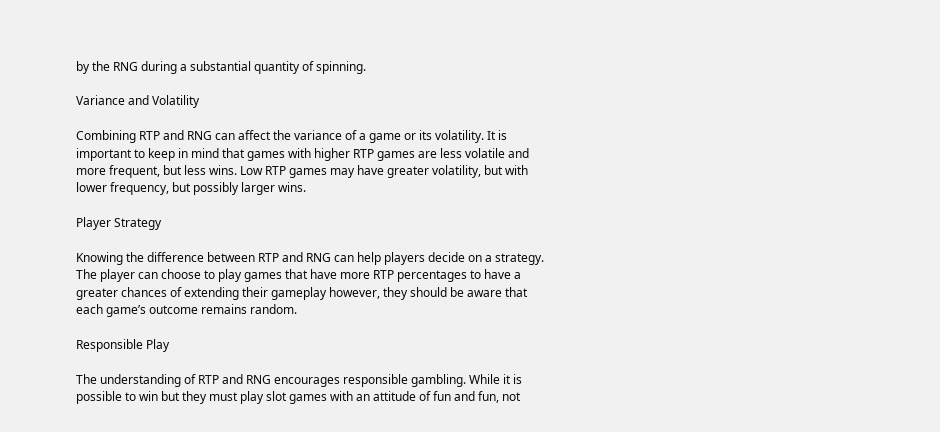by the RNG during a substantial quantity of spinning.

Variance and Volatility

Combining RTP and RNG can affect the variance of a game or its volatility. It is important to keep in mind that games with higher RTP games are less volatile and more frequent, but less wins. Low RTP games may have greater volatility, but with lower frequency, but possibly larger wins.

Player Strategy

Knowing the difference between RTP and RNG can help players decide on a strategy. The player can choose to play games that have more RTP percentages to have a greater chances of extending their gameplay however, they should be aware that each game’s outcome remains random.

Responsible Play

The understanding of RTP and RNG encourages responsible gambling. While it is possible to win but they must play slot games with an attitude of fun and fun, not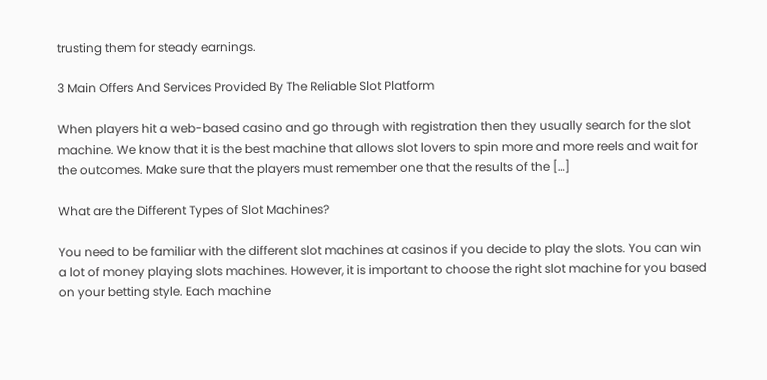trusting them for steady earnings.

3 Main Offers And Services Provided By The Reliable Slot Platform

When players hit a web-based casino and go through with registration then they usually search for the slot machine. We know that it is the best machine that allows slot lovers to spin more and more reels and wait for the outcomes. Make sure that the players must remember one that the results of the […]

What are the Different Types of Slot Machines?

You need to be familiar with the different slot machines at casinos if you decide to play the slots. You can win a lot of money playing slots machines. However, it is important to choose the right slot machine for you based on your betting style. Each machine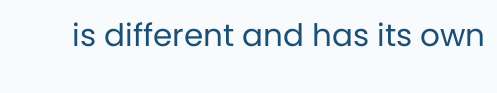is different and has its own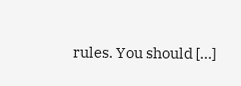rules. You should […]